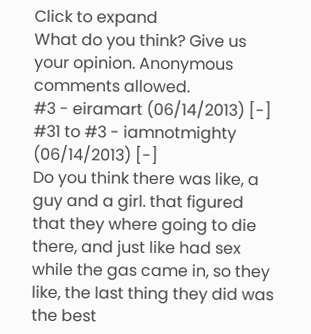Click to expand
What do you think? Give us your opinion. Anonymous comments allowed.
#3 - eiramart (06/14/2013) [-]
#31 to #3 - iamnotmighty (06/14/2013) [-]
Do you think there was like, a guy and a girl. that figured that they where going to die there, and just like had sex while the gas came in, so they like, the last thing they did was the best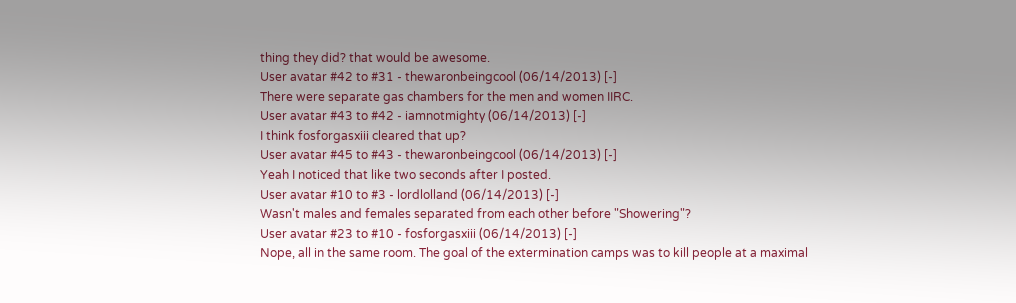thing they did? that would be awesome.
User avatar #42 to #31 - thewaronbeingcool (06/14/2013) [-]
There were separate gas chambers for the men and women IIRC.
User avatar #43 to #42 - iamnotmighty (06/14/2013) [-]
I think fosforgasxiii cleared that up?
User avatar #45 to #43 - thewaronbeingcool (06/14/2013) [-]
Yeah I noticed that like two seconds after I posted.
User avatar #10 to #3 - lordlolland (06/14/2013) [-]
Wasn't males and females separated from each other before "Showering"?
User avatar #23 to #10 - fosforgasxiii (06/14/2013) [-]
Nope, all in the same room. The goal of the extermination camps was to kill people at a maximal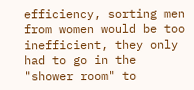efficiency, sorting men from women would be too inefficient, they only had to go in the "shower room" to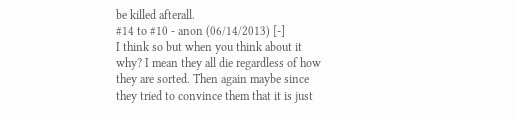be killed afterall.
#14 to #10 - anon (06/14/2013) [-]
I think so but when you think about it why? I mean they all die regardless of how they are sorted. Then again maybe since they tried to convince them that it is just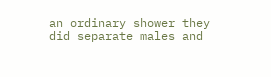an ordinary shower they did separate males and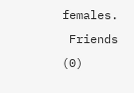females.
 Friends (0)